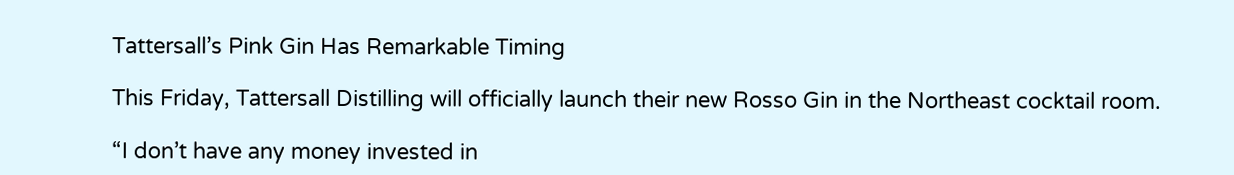Tattersall’s Pink Gin Has Remarkable Timing

This Friday, Tattersall Distilling will officially launch their new Rosso Gin in the Northeast cocktail room.

“I don’t have any money invested in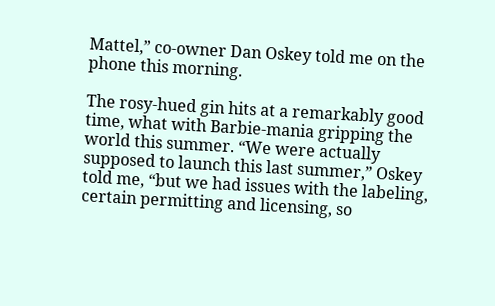Mattel,” co-owner Dan Oskey told me on the phone this morning.

The rosy-hued gin hits at a remarkably good time, what with Barbie-mania gripping the world this summer. “We were actually supposed to launch this last summer,” Oskey told me, “but we had issues with the labeling, certain permitting and licensing, so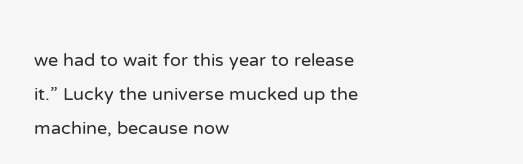we had to wait for this year to release it.” Lucky the universe mucked up the machine, because now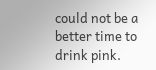could not be a better time to drink pink.